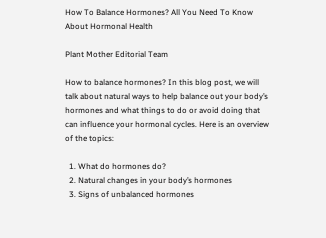How To Balance Hormones? All You Need To Know About Hormonal Health

Plant Mother Editorial Team

How to balance hormones? In this blog post, we will talk about natural ways to help balance out your body’s hormones and what things to do or avoid doing that can influence your hormonal cycles. Here is an overview of the topics:

  1. What do hormones do?
  2. Natural changes in your body’s hormones
  3. Signs of unbalanced hormones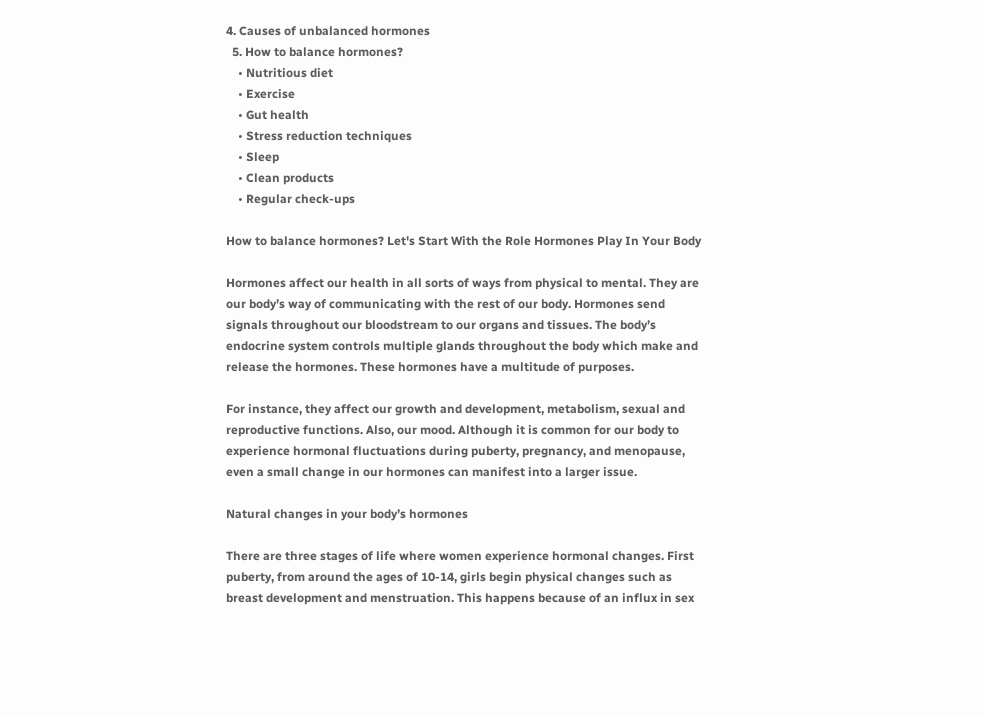4. Causes of unbalanced hormones
  5. How to balance hormones?
    • Nutritious diet
    • Exercise
    • Gut health
    • Stress reduction techniques
    • Sleep
    • Clean products
    • Regular check-ups

How to balance hormones? Let's Start With the Role Hormones Play In Your Body

Hormones affect our health in all sorts of ways from physical to mental. They are our body’s way of communicating with the rest of our body. Hormones send signals throughout our bloodstream to our organs and tissues. The body’s endocrine system controls multiple glands throughout the body which make and release the hormones. These hormones have a multitude of purposes.

For instance, they affect our growth and development, metabolism, sexual and reproductive functions. Also, our mood. Although it is common for our body to experience hormonal fluctuations during puberty, pregnancy, and menopause, even a small change in our hormones can manifest into a larger issue.

Natural changes in your body’s hormones

There are three stages of life where women experience hormonal changes. First puberty, from around the ages of 10-14, girls begin physical changes such as breast development and menstruation. This happens because of an influx in sex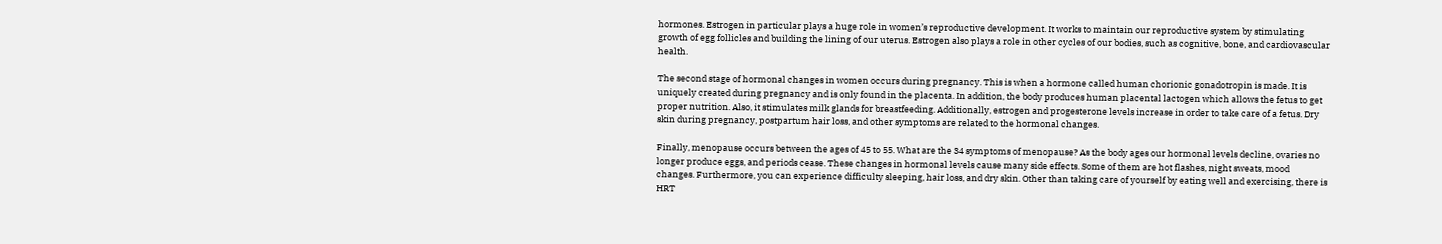hormones. Estrogen in particular plays a huge role in women’s reproductive development. It works to maintain our reproductive system by stimulating growth of egg follicles and building the lining of our uterus. Estrogen also plays a role in other cycles of our bodies, such as cognitive, bone, and cardiovascular health.

The second stage of hormonal changes in women occurs during pregnancy. This is when a hormone called human chorionic gonadotropin is made. It is uniquely created during pregnancy and is only found in the placenta. In addition, the body produces human placental lactogen which allows the fetus to get proper nutrition. Also, it stimulates milk glands for breastfeeding. Additionally, estrogen and progesterone levels increase in order to take care of a fetus. Dry skin during pregnancy, postpartum hair loss, and other symptoms are related to the hormonal changes.

Finally, menopause occurs between the ages of 45 to 55. What are the 34 symptoms of menopause? As the body ages our hormonal levels decline, ovaries no longer produce eggs, and periods cease. These changes in hormonal levels cause many side effects. Some of them are hot flashes, night sweats, mood changes. Furthermore, you can experience difficulty sleeping, hair loss, and dry skin. Other than taking care of yourself by eating well and exercising, there is HRT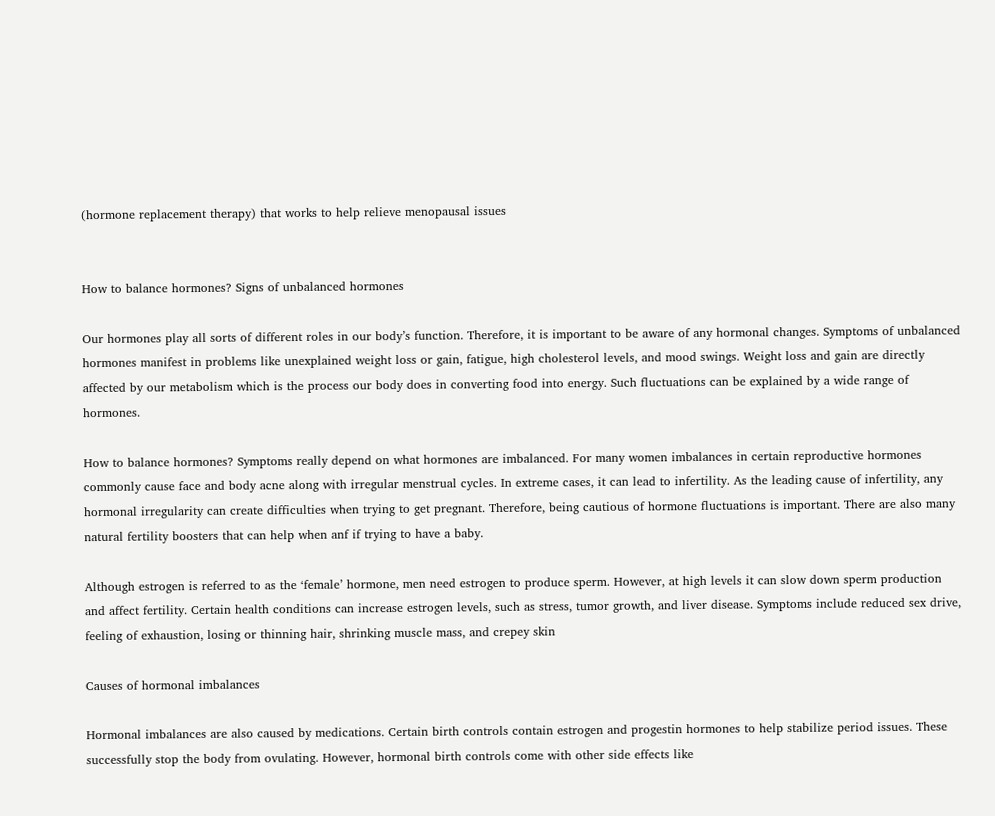(hormone replacement therapy) that works to help relieve menopausal issues


How to balance hormones? Signs of unbalanced hormones

Our hormones play all sorts of different roles in our body’s function. Therefore, it is important to be aware of any hormonal changes. Symptoms of unbalanced hormones manifest in problems like unexplained weight loss or gain, fatigue, high cholesterol levels, and mood swings. Weight loss and gain are directly affected by our metabolism which is the process our body does in converting food into energy. Such fluctuations can be explained by a wide range of hormones.

How to balance hormones? Symptoms really depend on what hormones are imbalanced. For many women imbalances in certain reproductive hormones commonly cause face and body acne along with irregular menstrual cycles. In extreme cases, it can lead to infertility. As the leading cause of infertility, any hormonal irregularity can create difficulties when trying to get pregnant. Therefore, being cautious of hormone fluctuations is important. There are also many natural fertility boosters that can help when anf if trying to have a baby.

Although estrogen is referred to as the ‘female’ hormone, men need estrogen to produce sperm. However, at high levels it can slow down sperm production and affect fertility. Certain health conditions can increase estrogen levels, such as stress, tumor growth, and liver disease. Symptoms include reduced sex drive, feeling of exhaustion, losing or thinning hair, shrinking muscle mass, and crepey skin

Causes of hormonal imbalances

Hormonal imbalances are also caused by medications. Certain birth controls contain estrogen and progestin hormones to help stabilize period issues. These successfully stop the body from ovulating. However, hormonal birth controls come with other side effects like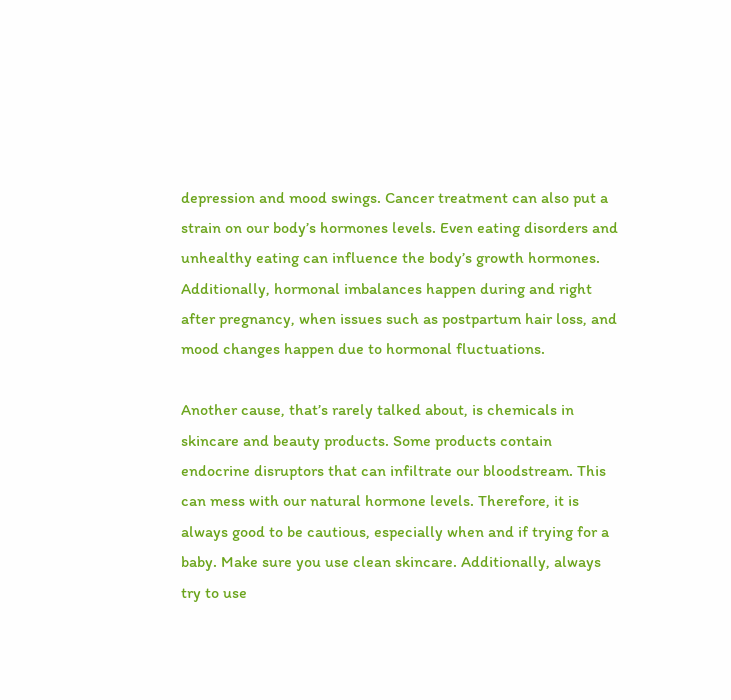depression and mood swings. Cancer treatment can also put a strain on our body’s hormones levels. Even eating disorders and unhealthy eating can influence the body’s growth hormones. Additionally, hormonal imbalances happen during and right after pregnancy, when issues such as postpartum hair loss, and mood changes happen due to hormonal fluctuations.

Another cause, that’s rarely talked about, is chemicals in skincare and beauty products. Some products contain endocrine disruptors that can infiltrate our bloodstream. This can mess with our natural hormone levels. Therefore, it is always good to be cautious, especially when and if trying for a baby. Make sure you use clean skincare. Additionally, always try to use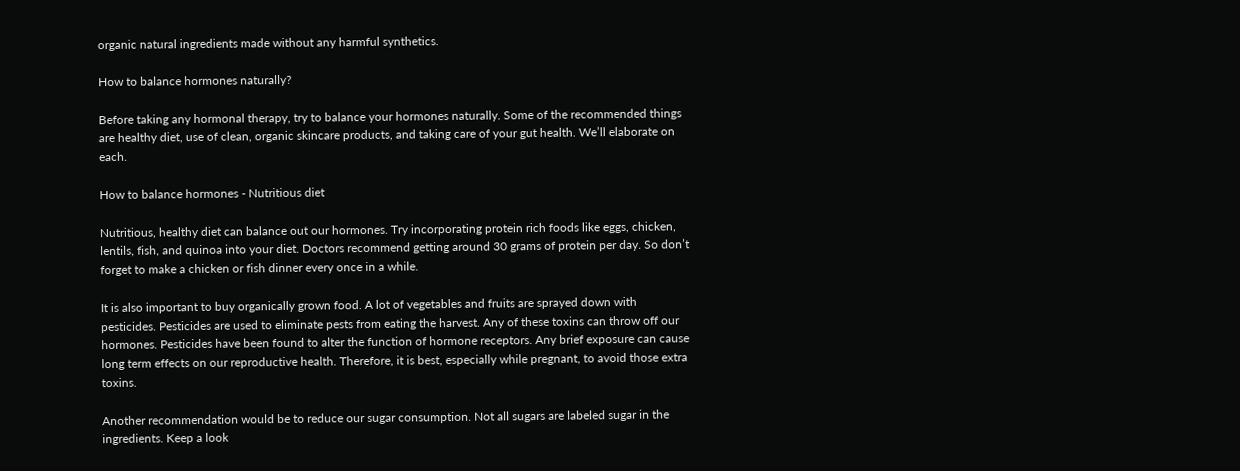organic natural ingredients made without any harmful synthetics.

How to balance hormones naturally?

Before taking any hormonal therapy, try to balance your hormones naturally. Some of the recommended things are healthy diet, use of clean, organic skincare products, and taking care of your gut health. We’ll elaborate on each.

How to balance hormones - Nutritious diet

Nutritious, healthy diet can balance out our hormones. Try incorporating protein rich foods like eggs, chicken, lentils, fish, and quinoa into your diet. Doctors recommend getting around 30 grams of protein per day. So don’t forget to make a chicken or fish dinner every once in a while.

It is also important to buy organically grown food. A lot of vegetables and fruits are sprayed down with pesticides. Pesticides are used to eliminate pests from eating the harvest. Any of these toxins can throw off our hormones. Pesticides have been found to alter the function of hormone receptors. Any brief exposure can cause long term effects on our reproductive health. Therefore, it is best, especially while pregnant, to avoid those extra toxins.

Another recommendation would be to reduce our sugar consumption. Not all sugars are labeled sugar in the ingredients. Keep a look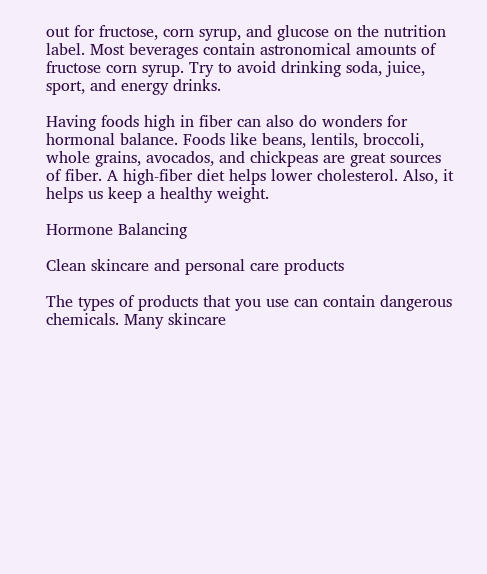out for fructose, corn syrup, and glucose on the nutrition label. Most beverages contain astronomical amounts of fructose corn syrup. Try to avoid drinking soda, juice, sport, and energy drinks.

Having foods high in fiber can also do wonders for hormonal balance. Foods like beans, lentils, broccoli, whole grains, avocados, and chickpeas are great sources of fiber. A high-fiber diet helps lower cholesterol. Also, it helps us keep a healthy weight.

Hormone Balancing

Clean skincare and personal care products

The types of products that you use can contain dangerous chemicals. Many skincare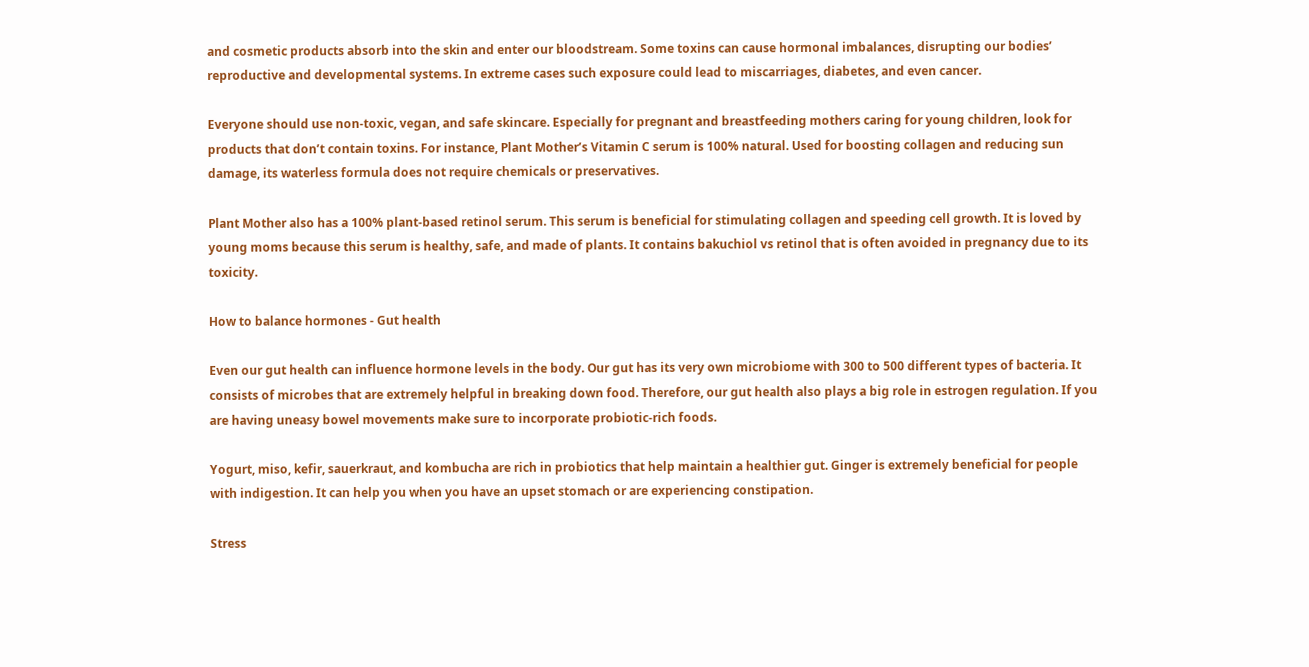and cosmetic products absorb into the skin and enter our bloodstream. Some toxins can cause hormonal imbalances, disrupting our bodies’ reproductive and developmental systems. In extreme cases such exposure could lead to miscarriages, diabetes, and even cancer.

Everyone should use non-toxic, vegan, and safe skincare. Especially for pregnant and breastfeeding mothers caring for young children, look for products that don’t contain toxins. For instance, Plant Mother’s Vitamin C serum is 100% natural. Used for boosting collagen and reducing sun damage, its waterless formula does not require chemicals or preservatives.

Plant Mother also has a 100% plant-based retinol serum. This serum is beneficial for stimulating collagen and speeding cell growth. It is loved by young moms because this serum is healthy, safe, and made of plants. It contains bakuchiol vs retinol that is often avoided in pregnancy due to its toxicity.

How to balance hormones - Gut health

Even our gut health can influence hormone levels in the body. Our gut has its very own microbiome with 300 to 500 different types of bacteria. It consists of microbes that are extremely helpful in breaking down food. Therefore, our gut health also plays a big role in estrogen regulation. If you are having uneasy bowel movements make sure to incorporate probiotic-rich foods.

Yogurt, miso, kefir, sauerkraut, and kombucha are rich in probiotics that help maintain a healthier gut. Ginger is extremely beneficial for people with indigestion. It can help you when you have an upset stomach or are experiencing constipation.

Stress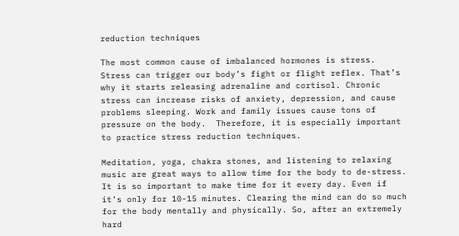reduction techniques

The most common cause of imbalanced hormones is stress. Stress can trigger our body’s fight or flight reflex. That’s why it starts releasing adrenaline and cortisol. Chronic stress can increase risks of anxiety, depression, and cause problems sleeping. Work and family issues cause tons of pressure on the body.  Therefore, it is especially important to practice stress reduction techniques.

Meditation, yoga, chakra stones, and listening to relaxing music are great ways to allow time for the body to de-stress. It is so important to make time for it every day. Even if it’s only for 10-15 minutes. Clearing the mind can do so much for the body mentally and physically. So, after an extremely hard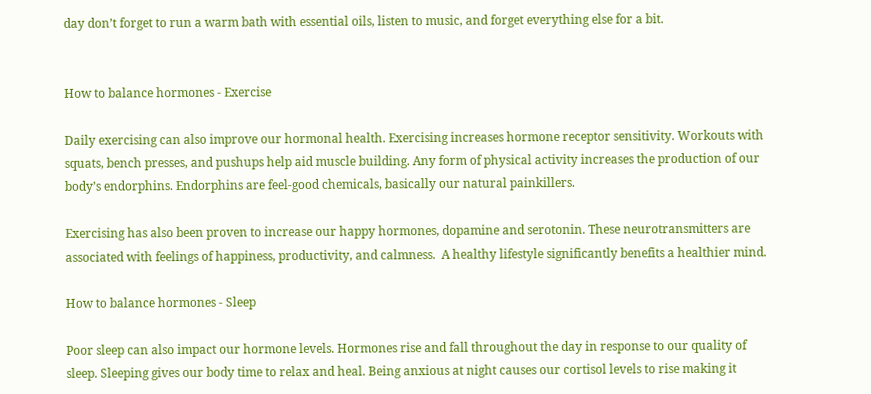day don’t forget to run a warm bath with essential oils, listen to music, and forget everything else for a bit.


How to balance hormones - Exercise

Daily exercising can also improve our hormonal health. Exercising increases hormone receptor sensitivity. Workouts with squats, bench presses, and pushups help aid muscle building. Any form of physical activity increases the production of our body’s endorphins. Endorphins are feel-good chemicals, basically our natural painkillers.

Exercising has also been proven to increase our happy hormones, dopamine and serotonin. These neurotransmitters are associated with feelings of happiness, productivity, and calmness.  A healthy lifestyle significantly benefits a healthier mind.

How to balance hormones - Sleep

Poor sleep can also impact our hormone levels. Hormones rise and fall throughout the day in response to our quality of sleep. Sleeping gives our body time to relax and heal. Being anxious at night causes our cortisol levels to rise making it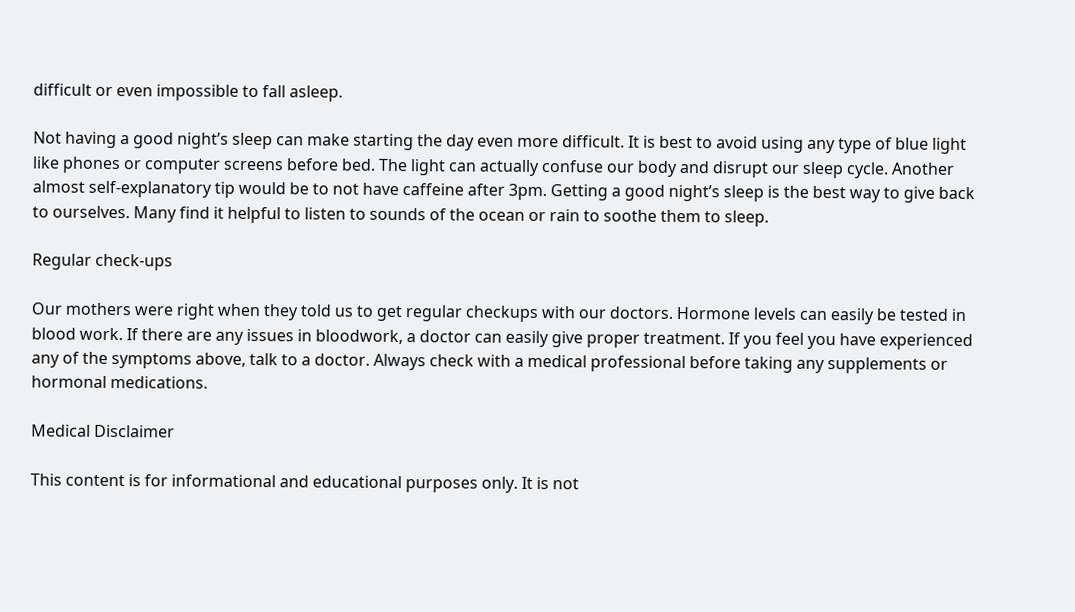difficult or even impossible to fall asleep.

Not having a good night’s sleep can make starting the day even more difficult. It is best to avoid using any type of blue light like phones or computer screens before bed. The light can actually confuse our body and disrupt our sleep cycle. Another almost self-explanatory tip would be to not have caffeine after 3pm. Getting a good night’s sleep is the best way to give back to ourselves. Many find it helpful to listen to sounds of the ocean or rain to soothe them to sleep.

Regular check-ups

Our mothers were right when they told us to get regular checkups with our doctors. Hormone levels can easily be tested in blood work. If there are any issues in bloodwork, a doctor can easily give proper treatment. If you feel you have experienced any of the symptoms above, talk to a doctor. Always check with a medical professional before taking any supplements or hormonal medications.

Medical Disclaimer

This content is for informational and educational purposes only. It is not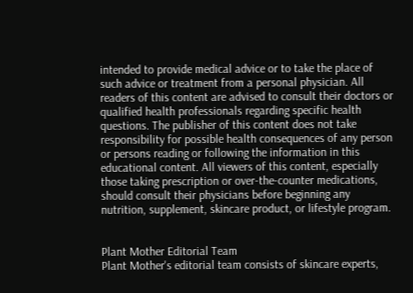intended to provide medical advice or to take the place of such advice or treatment from a personal physician. All readers of this content are advised to consult their doctors or qualified health professionals regarding specific health questions. The publisher of this content does not take responsibility for possible health consequences of any person or persons reading or following the information in this educational content. All viewers of this content, especially those taking prescription or over-the-counter medications, should consult their physicians before beginning any nutrition, supplement, skincare product, or lifestyle program.


Plant Mother Editorial Team
Plant Mother's editorial team consists of skincare experts,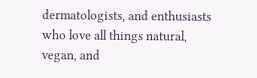dermatologists, and enthusiasts who love all things natural, vegan, and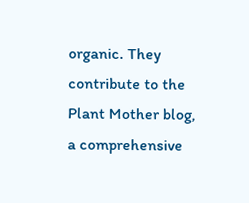organic. They contribute to the Plant Mother blog, a comprehensive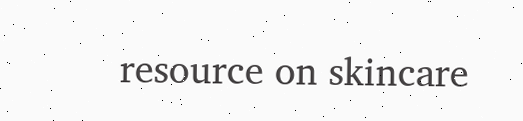resource on skincare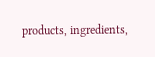products, ingredients,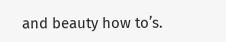and beauty how to’s.